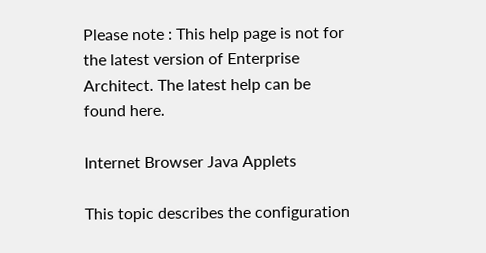Please note : This help page is not for the latest version of Enterprise Architect. The latest help can be found here.

Internet Browser Java Applets

This topic describes the configuration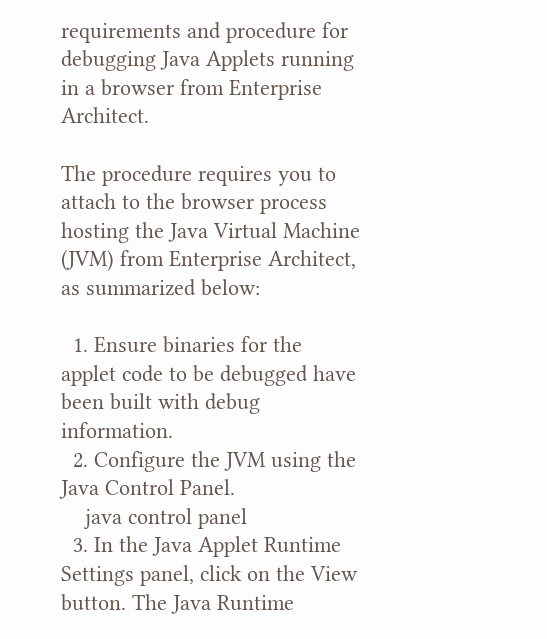requirements and procedure for debugging Java Applets running in a browser from Enterprise Architect.

The procedure requires you to attach to the browser process hosting the Java Virtual Machine (JVM) from Enterprise Architect, as summarized below:

  1. Ensure binaries for the applet code to be debugged have been built with debug information.
  2. Configure the JVM using the Java Control Panel.
    java control panel
  3. In the Java Applet Runtime Settings panel, click on the View button. The Java Runtime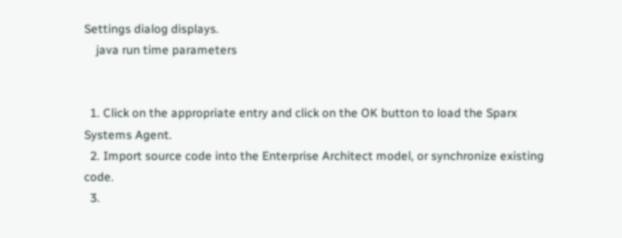Settings dialog displays.
    java run time parameters


  1. Click on the appropriate entry and click on the OK button to load the Sparx Systems Agent.
  2. Import source code into the Enterprise Architect model, or synchronize existing code.
  3.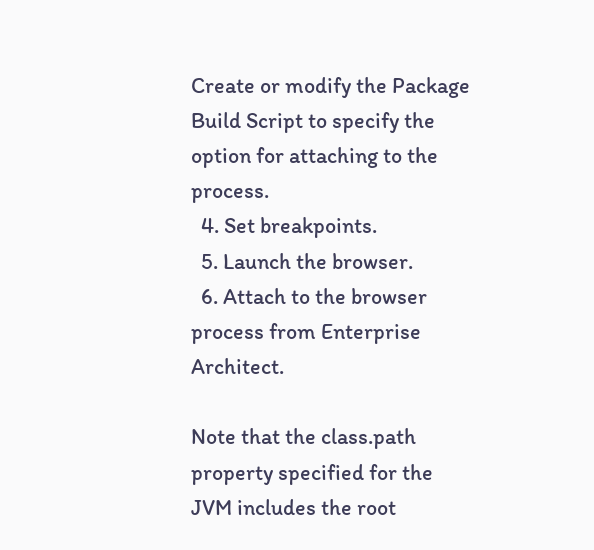Create or modify the Package Build Script to specify the option for attaching to the process.
  4. Set breakpoints.
  5. Launch the browser.
  6. Attach to the browser process from Enterprise Architect.

Note that the class.path property specified for the JVM includes the root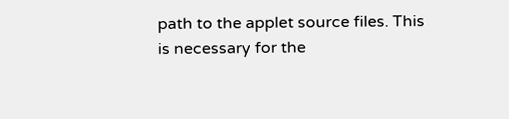path to the applet source files. This is necessary for the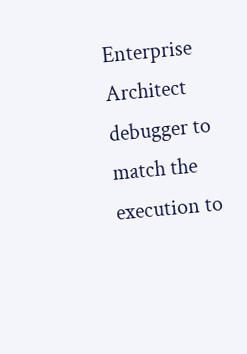Enterprise Architect debugger to match the execution to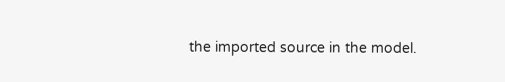the imported source in the model.